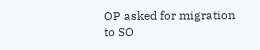OP asked for migration to SO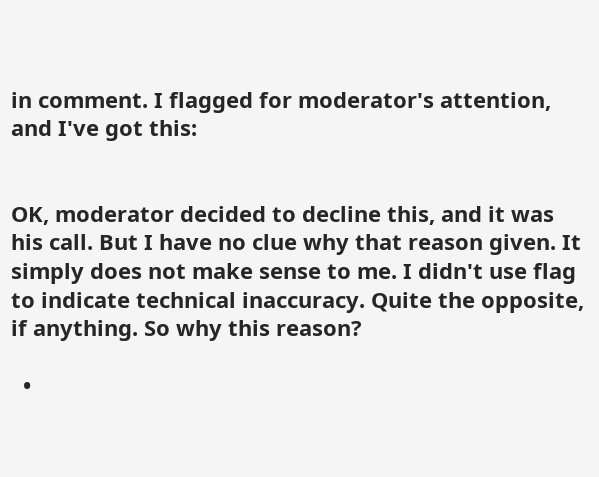in comment. I flagged for moderator's attention, and I've got this:


OK, moderator decided to decline this, and it was his call. But I have no clue why that reason given. It simply does not make sense to me. I didn't use flag to indicate technical inaccuracy. Quite the opposite, if anything. So why this reason?

  •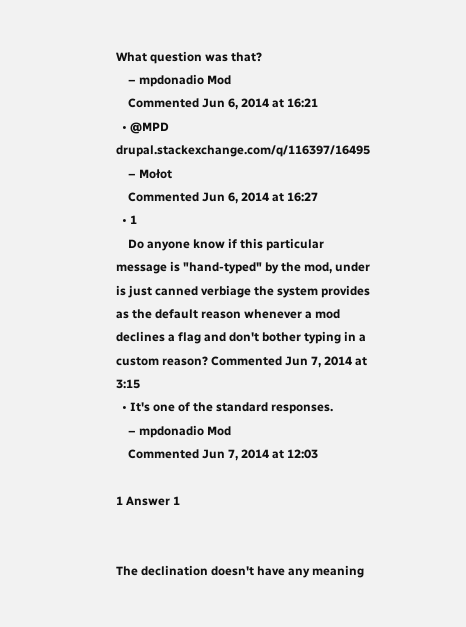What question was that?
    – mpdonadio Mod
    Commented Jun 6, 2014 at 16:21
  • @MPD drupal.stackexchange.com/q/116397/16495
    – Mołot
    Commented Jun 6, 2014 at 16:27
  • 1
    Do anyone know if this particular message is "hand-typed" by the mod, under is just canned verbiage the system provides as the default reason whenever a mod declines a flag and don't bother typing in a custom reason? Commented Jun 7, 2014 at 3:15
  • It's one of the standard responses.
    – mpdonadio Mod
    Commented Jun 7, 2014 at 12:03

1 Answer 1


The declination doesn't have any meaning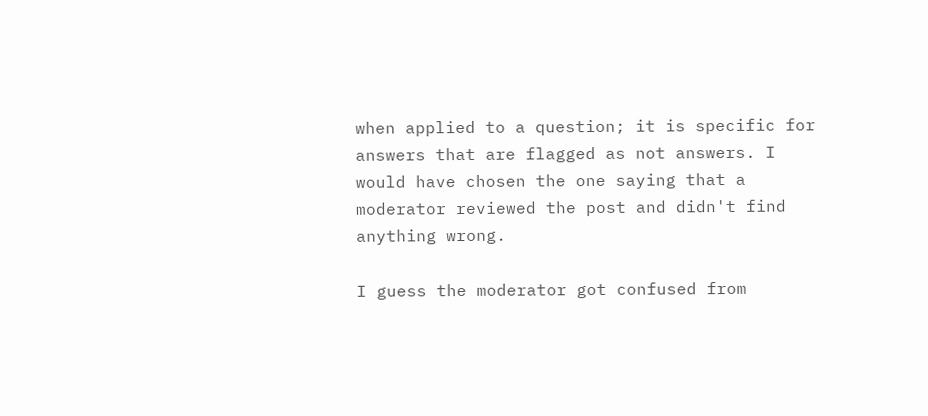when applied to a question; it is specific for answers that are flagged as not answers. I would have chosen the one saying that a moderator reviewed the post and didn't find anything wrong.

I guess the moderator got confused from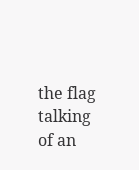the flag talking of an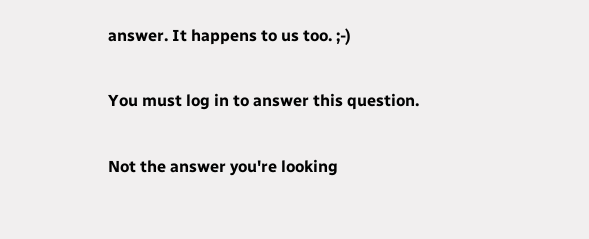answer. It happens to us too. ;-)

You must log in to answer this question.

Not the answer you're looking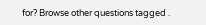for? Browse other questions tagged .